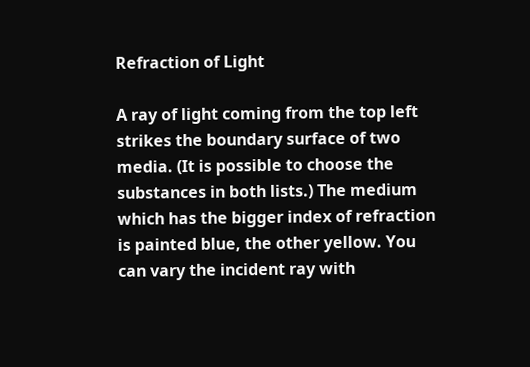Refraction of Light

A ray of light coming from the top left strikes the boundary surface of two media. (It is possible to choose the substances in both lists.) The medium which has the bigger index of refraction is painted blue, the other yellow. You can vary the incident ray with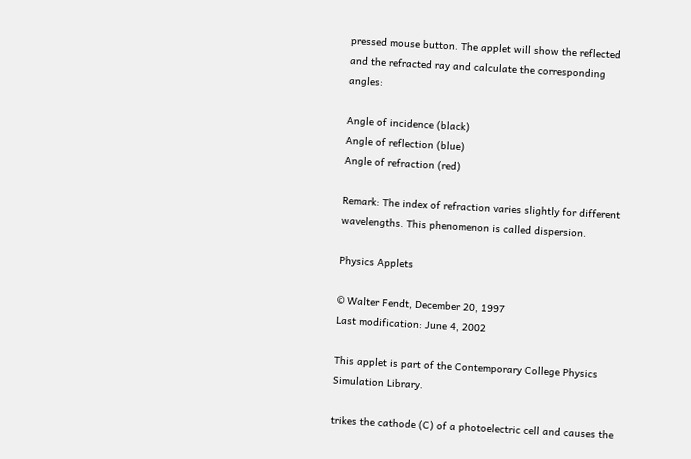pressed mouse button. The applet will show the reflected and the refracted ray and calculate the corresponding angles:

Angle of incidence (black)
Angle of reflection (blue)
Angle of refraction (red)

Remark: The index of refraction varies slightly for different wavelengths. This phenomenon is called dispersion.

Physics Applets

© Walter Fendt, December 20, 1997
Last modification: June 4, 2002

This applet is part of the Contemporary College Physics Simulation Library.

trikes the cathode (C) of a photoelectric cell and causes the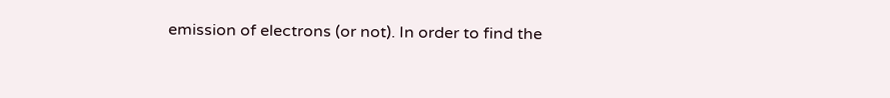emission of electrons (or not). In order to find the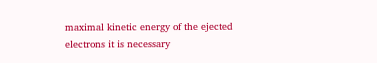maximal kinetic energy of the ejected electrons it is necessary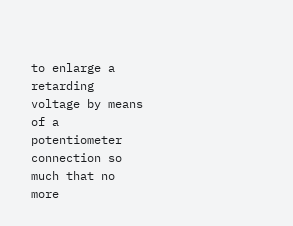to enlarge a retarding voltage by means of a potentiometer connection so much that no more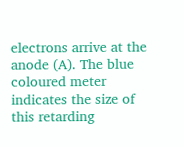electrons arrive at the anode (A). The blue coloured meter indicates the size of this retarding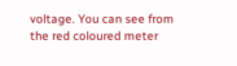voltage. You can see from the red coloured meter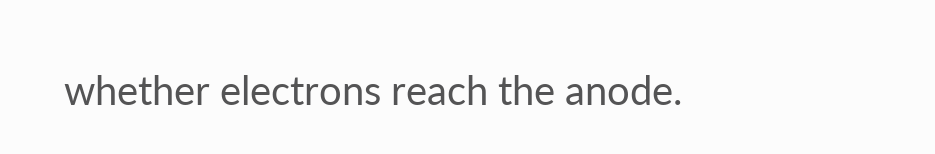whether electrons reach the anode.